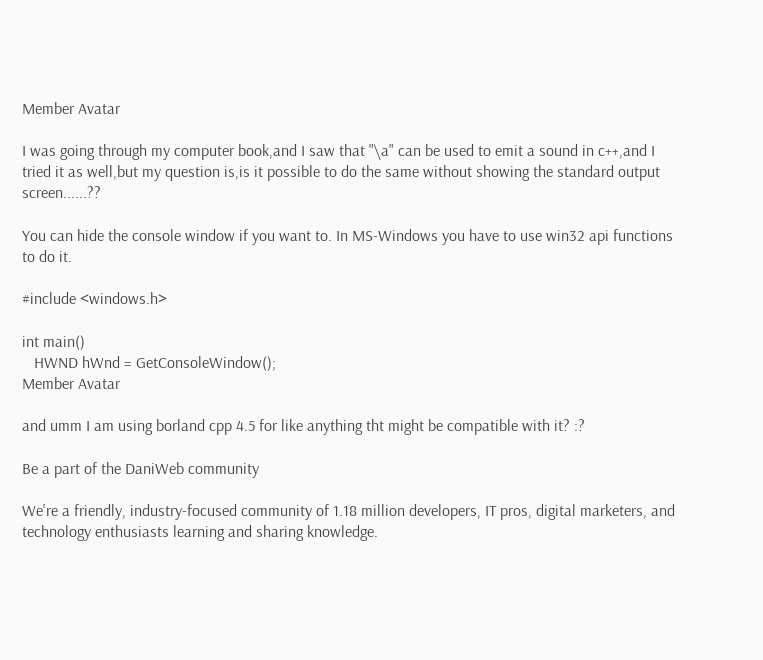Member Avatar

I was going through my computer book,and I saw that "\a" can be used to emit a sound in c++,and I tried it as well,but my question is,is it possible to do the same without showing the standard output screen......??

You can hide the console window if you want to. In MS-Windows you have to use win32 api functions to do it.

#include <windows.h>

int main()
   HWND hWnd = GetConsoleWindow();
Member Avatar

and umm I am using borland cpp 4.5 for like anything tht might be compatible with it? :?

Be a part of the DaniWeb community

We're a friendly, industry-focused community of 1.18 million developers, IT pros, digital marketers, and technology enthusiasts learning and sharing knowledge.